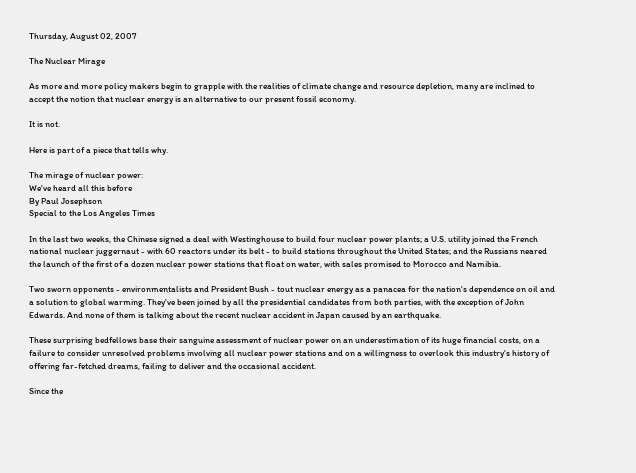Thursday, August 02, 2007

The Nuclear Mirage

As more and more policy makers begin to grapple with the realities of climate change and resource depletion, many are inclined to accept the notion that nuclear energy is an alternative to our present fossil economy.

It is not.

Here is part of a piece that tells why.

The mirage of nuclear power:
We've heard all this before
By Paul Josephson
Special to the Los Angeles Times

In the last two weeks, the Chinese signed a deal with Westinghouse to build four nuclear power plants; a U.S. utility joined the French national nuclear juggernaut - with 60 reactors under its belt - to build stations throughout the United States; and the Russians neared the launch of the first of a dozen nuclear power stations that float on water, with sales promised to Morocco and Namibia.

Two sworn opponents - environmentalists and President Bush - tout nuclear energy as a panacea for the nation's dependence on oil and a solution to global warming. They've been joined by all the presidential candidates from both parties, with the exception of John Edwards. And none of them is talking about the recent nuclear accident in Japan caused by an earthquake.

These surprising bedfellows base their sanguine assessment of nuclear power on an underestimation of its huge financial costs, on a failure to consider unresolved problems involving all nuclear power stations and on a willingness to overlook this industry's history of offering far-fetched dreams, failing to deliver and the occasional accident.

Since the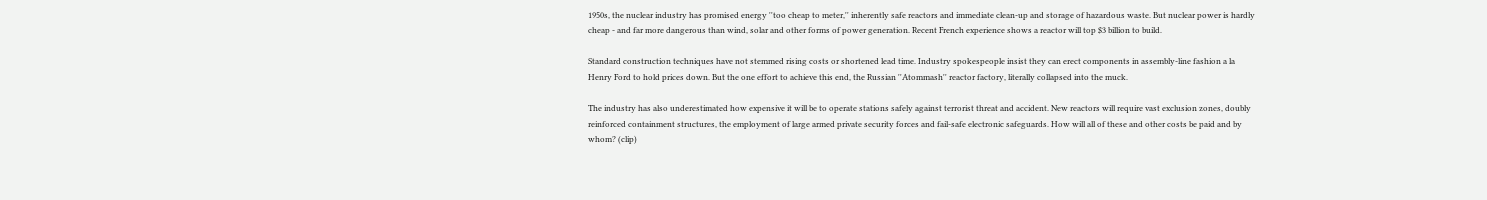1950s, the nuclear industry has promised energy ''too cheap to meter,'' inherently safe reactors and immediate clean-up and storage of hazardous waste. But nuclear power is hardly cheap - and far more dangerous than wind, solar and other forms of power generation. Recent French experience shows a reactor will top $3 billion to build.

Standard construction techniques have not stemmed rising costs or shortened lead time. Industry spokespeople insist they can erect components in assembly-line fashion a la Henry Ford to hold prices down. But the one effort to achieve this end, the Russian ''Atommash'' reactor factory, literally collapsed into the muck.

The industry has also underestimated how expensive it will be to operate stations safely against terrorist threat and accident. New reactors will require vast exclusion zones, doubly reinforced containment structures, the employment of large armed private security forces and fail-safe electronic safeguards. How will all of these and other costs be paid and by whom? (clip)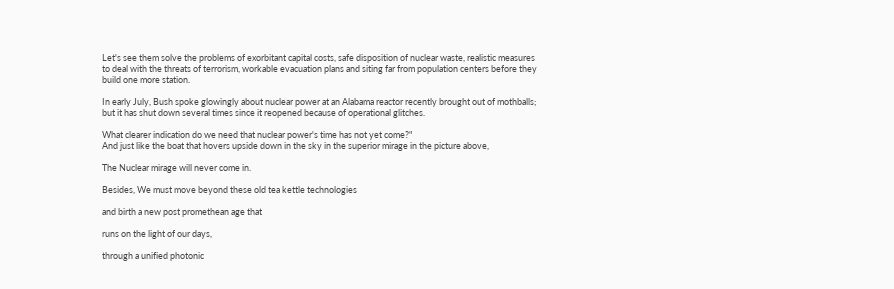Let's see them solve the problems of exorbitant capital costs, safe disposition of nuclear waste, realistic measures to deal with the threats of terrorism, workable evacuation plans and siting far from population centers before they build one more station.

In early July, Bush spoke glowingly about nuclear power at an Alabama reactor recently brought out of mothballs; but it has shut down several times since it reopened because of operational glitches.

What clearer indication do we need that nuclear power's time has not yet come?"
And just like the boat that hovers upside down in the sky in the superior mirage in the picture above,

The Nuclear mirage will never come in.

Besides, We must move beyond these old tea kettle technologies

and birth a new post promethean age that

runs on the light of our days,

through a unified photonic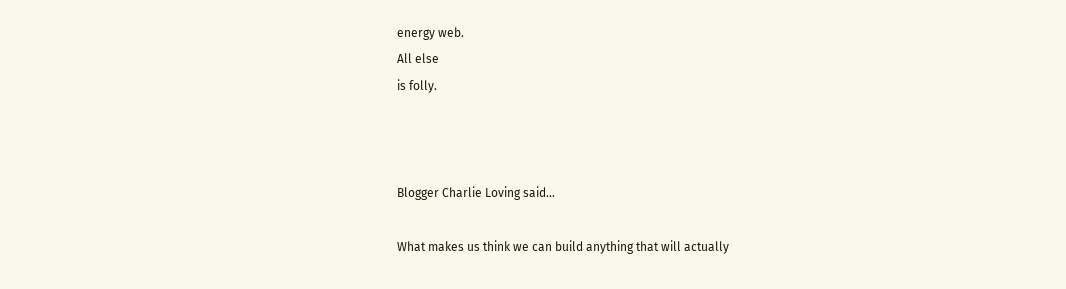energy web.
All else
is folly.



Blogger Charlie Loving said...

What makes us think we can build anything that will actually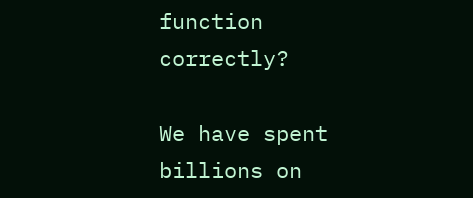function correctly?

We have spent billions on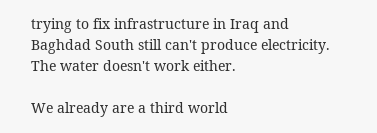trying to fix infrastructure in Iraq and Baghdad South still can't produce electricity. The water doesn't work either.

We already are a third world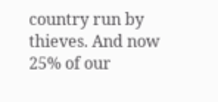country run by thieves. And now 25% of our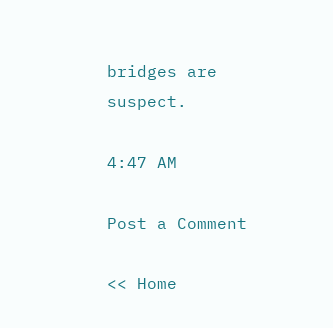bridges are suspect.

4:47 AM

Post a Comment

<< Home